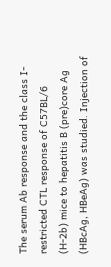The serum Ab response and the class I-restricted CTL response of C57BL/6 (H-2b) mice to hepatitis B (pre)core Ag (HBcAg, HBeAg) was studied. Injection of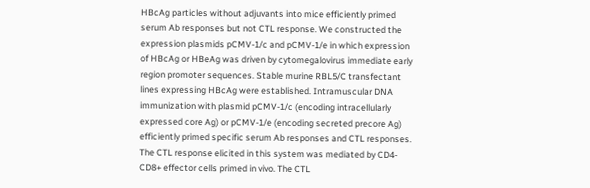HBcAg particles without adjuvants into mice efficiently primed serum Ab responses but not CTL response. We constructed the expression plasmids pCMV-1/c and pCMV-1/e in which expression of HBcAg or HBeAg was driven by cytomegalovirus immediate early region promoter sequences. Stable murine RBL5/C transfectant lines expressing HBcAg were established. Intramuscular DNA immunization with plasmid pCMV-1/c (encoding intracellularly expressed core Ag) or pCMV-1/e (encoding secreted precore Ag) efficiently primed specific serum Ab responses and CTL responses. The CTL response elicited in this system was mediated by CD4-CD8+ effector cells primed in vivo. The CTL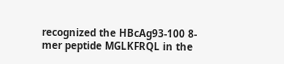recognized the HBcAg93-100 8-mer peptide MGLKFRQL in the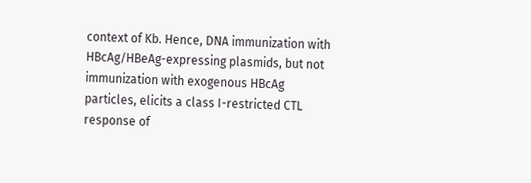context of Kb. Hence, DNA immunization with HBcAg/HBeAg-expressing plasmids, but not immunization with exogenous HBcAg particles, elicits a class I-restricted CTL response of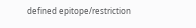defined epitope/restriction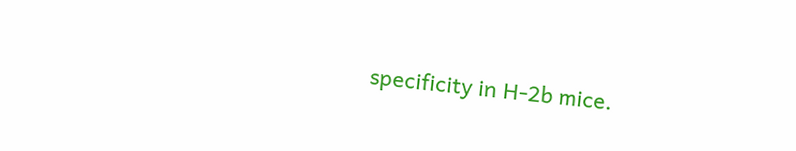specificity in H-2b mice.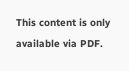This content is only available via PDF.